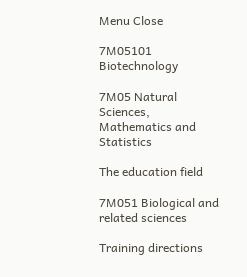Menu Close

7M05101 Biotechnology

7M05 Natural Sciences, Mathematics and Statistics

The education field

7M051 Biological and related sciences

Training directions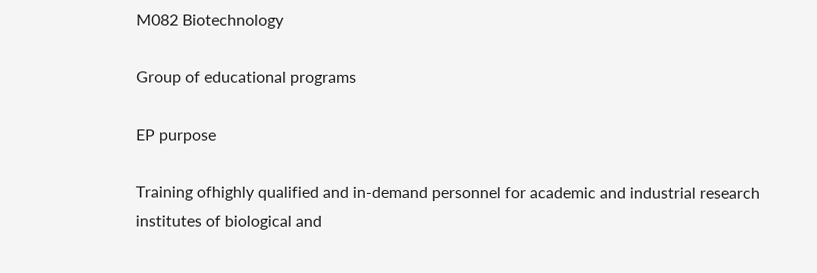M082 Biotechnology

Group of educational programs

EP purpose

Training ofhighly qualified and in-demand personnel for academic and industrial research institutes of biological and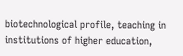biotechnological profile, teaching in institutions of higher education,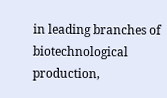in leading branches of biotechnological production,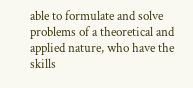able to formulate and solve problems of a theoretical and applied nature, who have the skills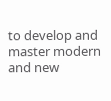to develop and master modern and new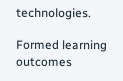technologies.

Formed learning outcomes